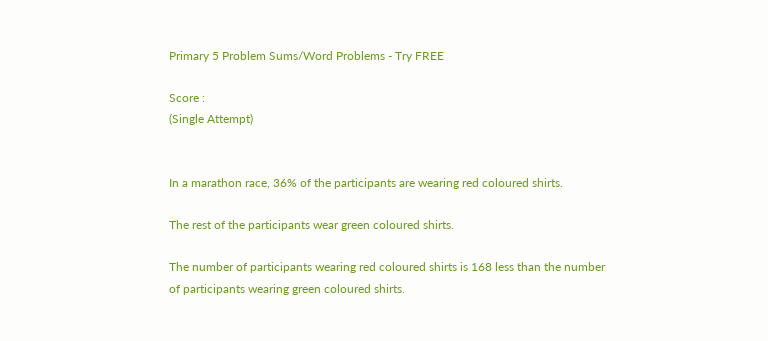Primary 5 Problem Sums/Word Problems - Try FREE

Score :
(Single Attempt)


In a marathon race, 36% of the participants are wearing red coloured shirts.

The rest of the participants wear green coloured shirts.

The number of participants wearing red coloured shirts is 168 less than the number of participants wearing green coloured shirts.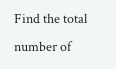Find the total number of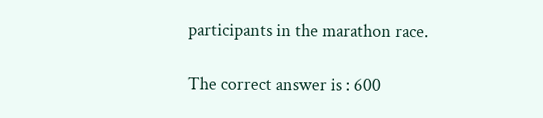participants in the marathon race.

The correct answer is : 600